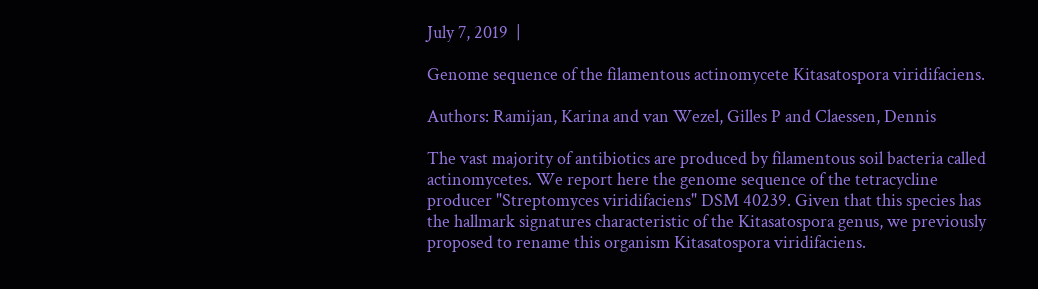July 7, 2019  |

Genome sequence of the filamentous actinomycete Kitasatospora viridifaciens.

Authors: Ramijan, Karina and van Wezel, Gilles P and Claessen, Dennis

The vast majority of antibiotics are produced by filamentous soil bacteria called actinomycetes. We report here the genome sequence of the tetracycline producer "Streptomyces viridifaciens" DSM 40239. Given that this species has the hallmark signatures characteristic of the Kitasatospora genus, we previously proposed to rename this organism Kitasatospora viridifaciens.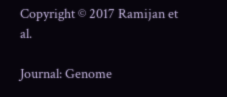Copyright © 2017 Ramijan et al.

Journal: Genome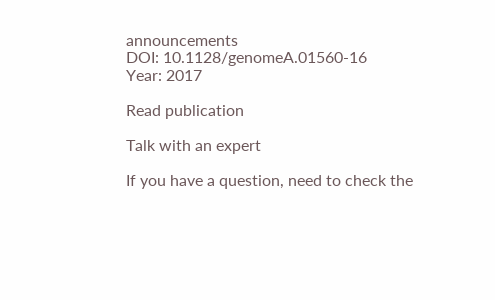announcements
DOI: 10.1128/genomeA.01560-16
Year: 2017

Read publication

Talk with an expert

If you have a question, need to check the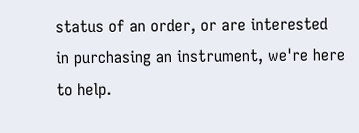status of an order, or are interested in purchasing an instrument, we're here to help.